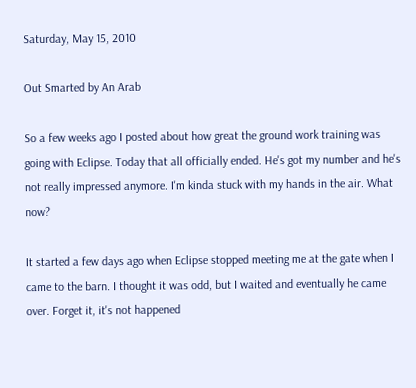Saturday, May 15, 2010

Out Smarted by An Arab

So a few weeks ago I posted about how great the ground work training was going with Eclipse. Today that all officially ended. He's got my number and he's not really impressed anymore. I'm kinda stuck with my hands in the air. What now?

It started a few days ago when Eclipse stopped meeting me at the gate when I came to the barn. I thought it was odd, but I waited and eventually he came over. Forget it, it's not happened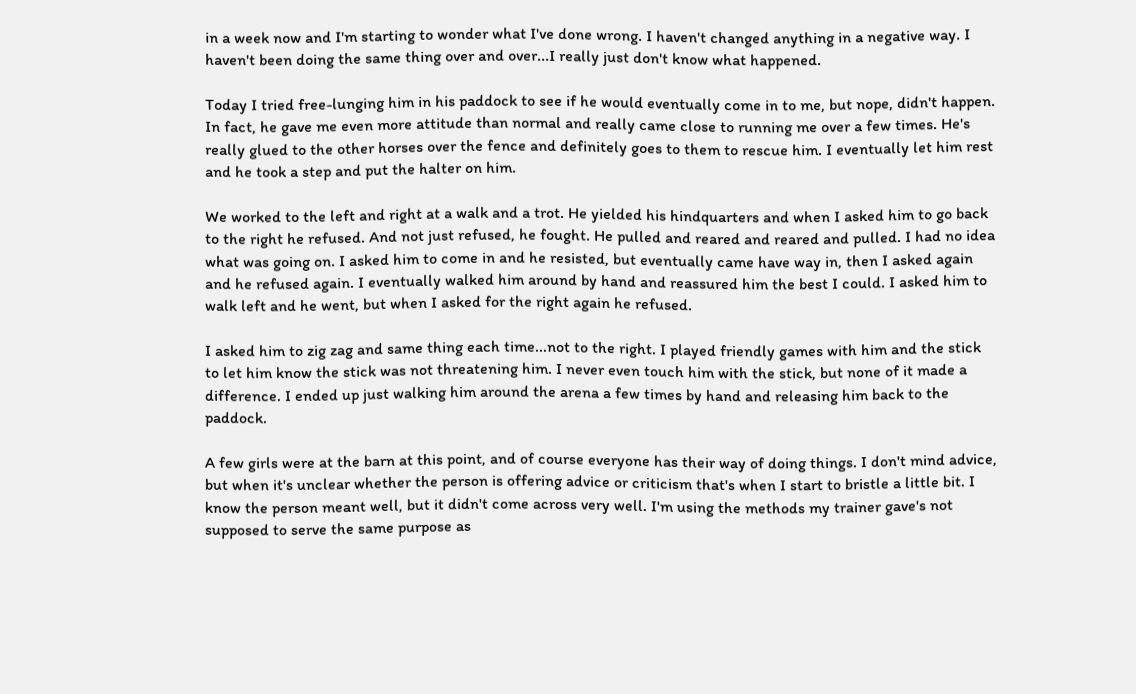in a week now and I'm starting to wonder what I've done wrong. I haven't changed anything in a negative way. I haven't been doing the same thing over and over...I really just don't know what happened.

Today I tried free-lunging him in his paddock to see if he would eventually come in to me, but nope, didn't happen. In fact, he gave me even more attitude than normal and really came close to running me over a few times. He's really glued to the other horses over the fence and definitely goes to them to rescue him. I eventually let him rest and he took a step and put the halter on him.

We worked to the left and right at a walk and a trot. He yielded his hindquarters and when I asked him to go back to the right he refused. And not just refused, he fought. He pulled and reared and reared and pulled. I had no idea what was going on. I asked him to come in and he resisted, but eventually came have way in, then I asked again and he refused again. I eventually walked him around by hand and reassured him the best I could. I asked him to walk left and he went, but when I asked for the right again he refused.

I asked him to zig zag and same thing each time...not to the right. I played friendly games with him and the stick to let him know the stick was not threatening him. I never even touch him with the stick, but none of it made a difference. I ended up just walking him around the arena a few times by hand and releasing him back to the paddock.

A few girls were at the barn at this point, and of course everyone has their way of doing things. I don't mind advice, but when it's unclear whether the person is offering advice or criticism that's when I start to bristle a little bit. I know the person meant well, but it didn't come across very well. I'm using the methods my trainer gave's not supposed to serve the same purpose as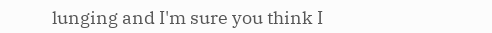lunging and I'm sure you think I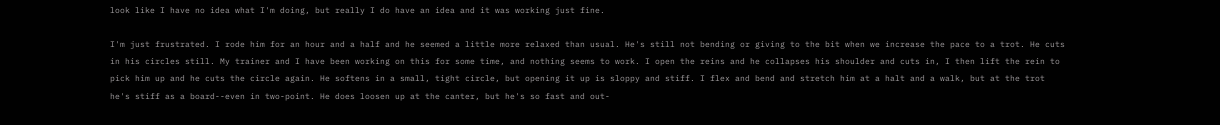look like I have no idea what I'm doing, but really I do have an idea and it was working just fine.

I'm just frustrated. I rode him for an hour and a half and he seemed a little more relaxed than usual. He's still not bending or giving to the bit when we increase the pace to a trot. He cuts in his circles still. My trainer and I have been working on this for some time, and nothing seems to work. I open the reins and he collapses his shoulder and cuts in, I then lift the rein to pick him up and he cuts the circle again. He softens in a small, tight circle, but opening it up is sloppy and stiff. I flex and bend and stretch him at a halt and a walk, but at the trot he's stiff as a board--even in two-point. He does loosen up at the canter, but he's so fast and out-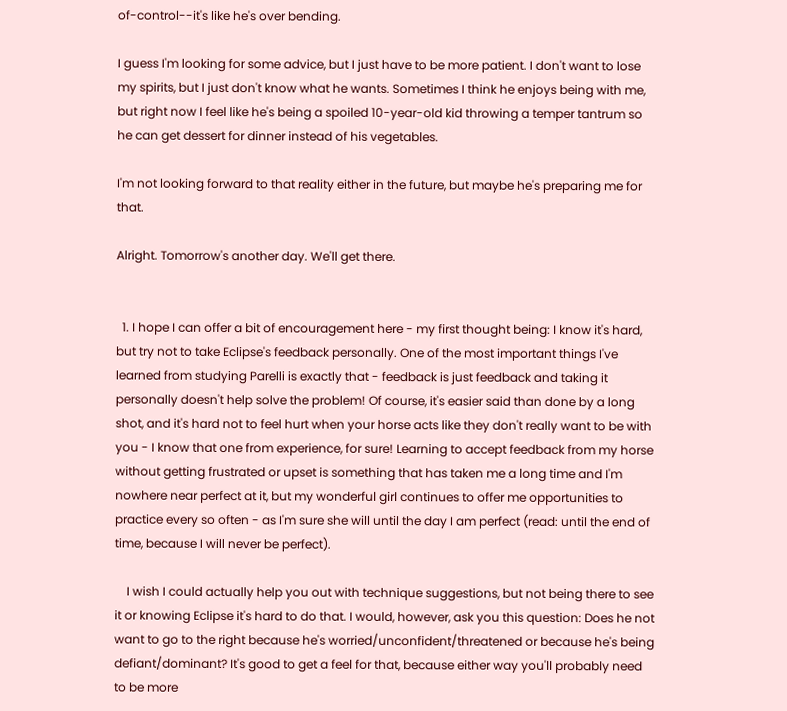of-control--it's like he's over bending.

I guess I'm looking for some advice, but I just have to be more patient. I don't want to lose my spirits, but I just don't know what he wants. Sometimes I think he enjoys being with me, but right now I feel like he's being a spoiled 10-year-old kid throwing a temper tantrum so he can get dessert for dinner instead of his vegetables.

I'm not looking forward to that reality either in the future, but maybe he's preparing me for that.

Alright. Tomorrow's another day. We'll get there.


  1. I hope I can offer a bit of encouragement here - my first thought being: I know it's hard, but try not to take Eclipse's feedback personally. One of the most important things I've learned from studying Parelli is exactly that - feedback is just feedback and taking it personally doesn't help solve the problem! Of course, it's easier said than done by a long shot, and it's hard not to feel hurt when your horse acts like they don't really want to be with you - I know that one from experience, for sure! Learning to accept feedback from my horse without getting frustrated or upset is something that has taken me a long time and I'm nowhere near perfect at it, but my wonderful girl continues to offer me opportunities to practice every so often - as I'm sure she will until the day I am perfect (read: until the end of time, because I will never be perfect).

    I wish I could actually help you out with technique suggestions, but not being there to see it or knowing Eclipse it's hard to do that. I would, however, ask you this question: Does he not want to go to the right because he's worried/unconfident/threatened or because he's being defiant/dominant? It's good to get a feel for that, because either way you'll probably need to be more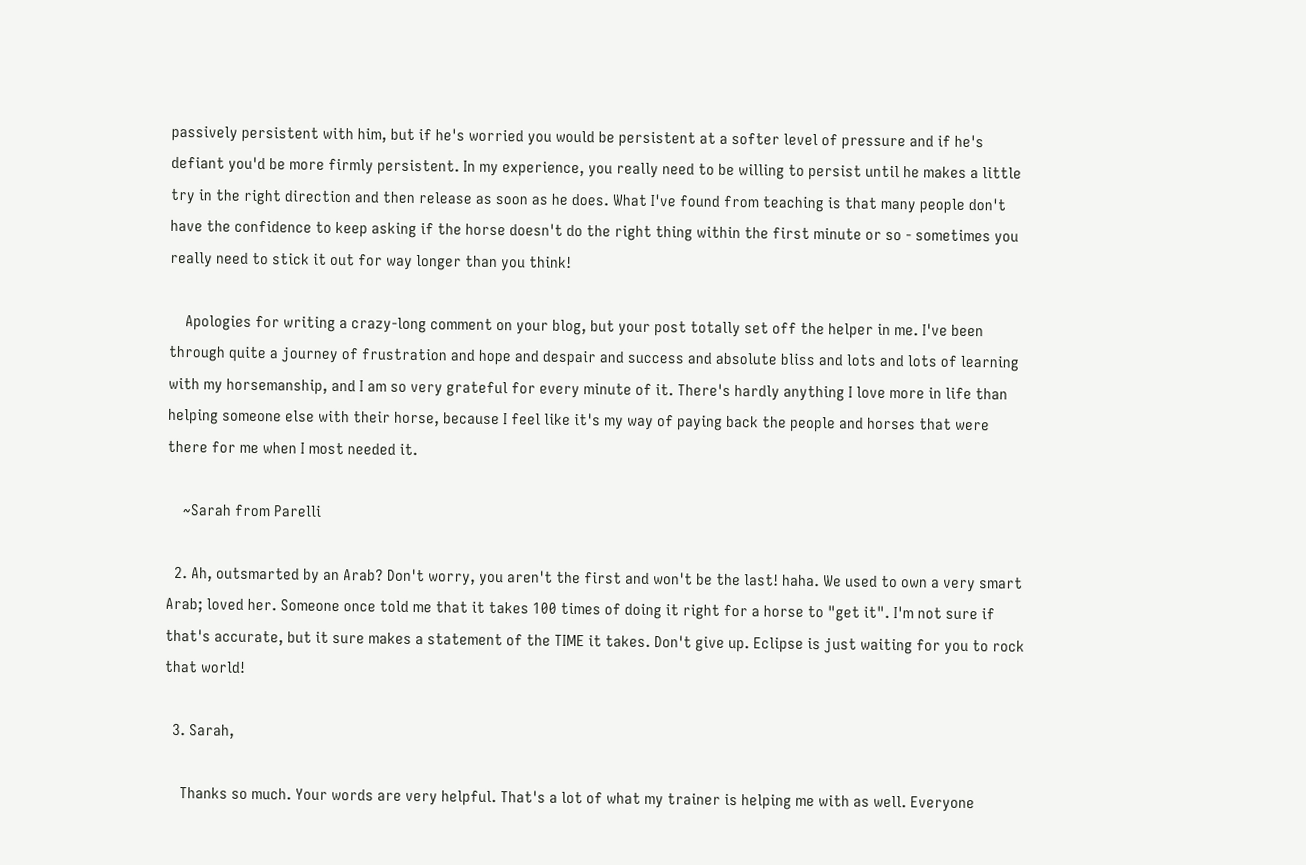passively persistent with him, but if he's worried you would be persistent at a softer level of pressure and if he's defiant you'd be more firmly persistent. In my experience, you really need to be willing to persist until he makes a little try in the right direction and then release as soon as he does. What I've found from teaching is that many people don't have the confidence to keep asking if the horse doesn't do the right thing within the first minute or so - sometimes you really need to stick it out for way longer than you think!

    Apologies for writing a crazy-long comment on your blog, but your post totally set off the helper in me. I've been through quite a journey of frustration and hope and despair and success and absolute bliss and lots and lots of learning with my horsemanship, and I am so very grateful for every minute of it. There's hardly anything I love more in life than helping someone else with their horse, because I feel like it's my way of paying back the people and horses that were there for me when I most needed it.

    ~Sarah from Parelli

  2. Ah, outsmarted by an Arab? Don't worry, you aren't the first and won't be the last! haha. We used to own a very smart Arab; loved her. Someone once told me that it takes 100 times of doing it right for a horse to "get it". I'm not sure if that's accurate, but it sure makes a statement of the TIME it takes. Don't give up. Eclipse is just waiting for you to rock that world!

  3. Sarah,

    Thanks so much. Your words are very helpful. That's a lot of what my trainer is helping me with as well. Everyone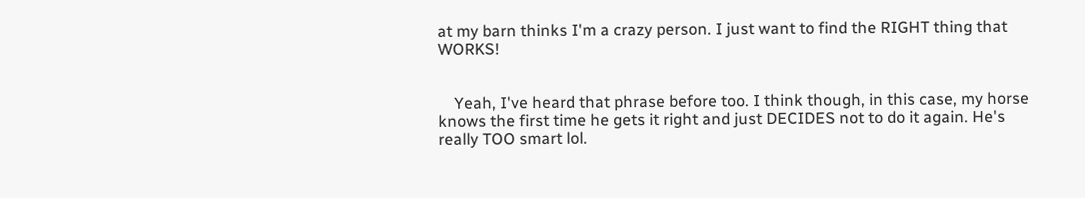at my barn thinks I'm a crazy person. I just want to find the RIGHT thing that WORKS!


    Yeah, I've heard that phrase before too. I think though, in this case, my horse knows the first time he gets it right and just DECIDES not to do it again. He's really TOO smart lol.